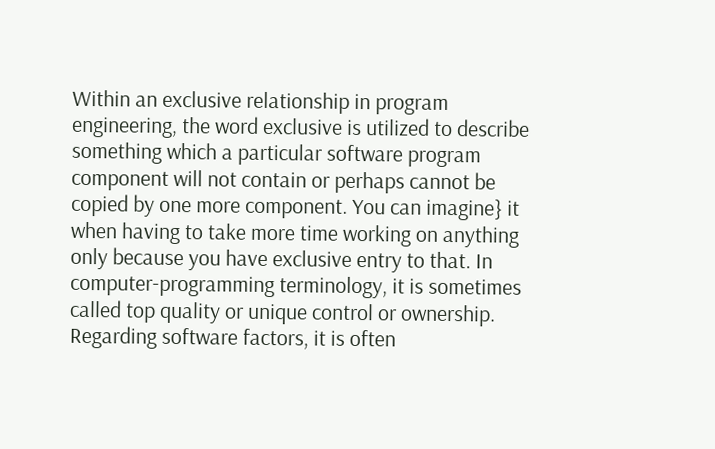Within an exclusive relationship in program engineering, the word exclusive is utilized to describe something which a particular software program component will not contain or perhaps cannot be copied by one more component. You can imagine} it when having to take more time working on anything only because you have exclusive entry to that. In computer-programming terminology, it is sometimes called top quality or unique control or ownership. Regarding software factors, it is often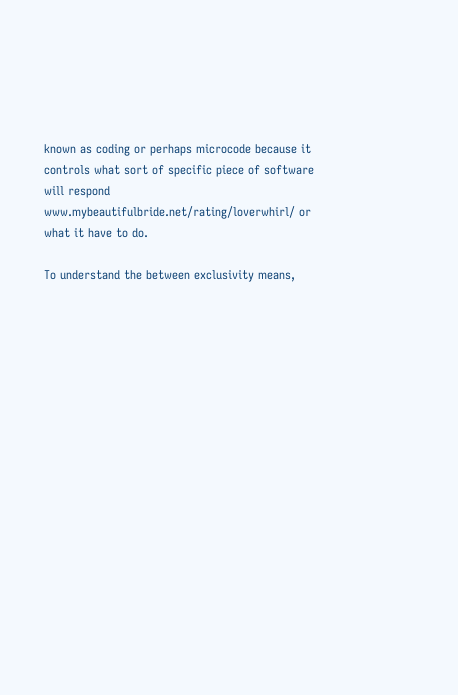known as coding or perhaps microcode because it controls what sort of specific piece of software will respond www.mybeautifulbride.net/rating/loverwhirl/ or what it have to do.

To understand the between exclusivity means,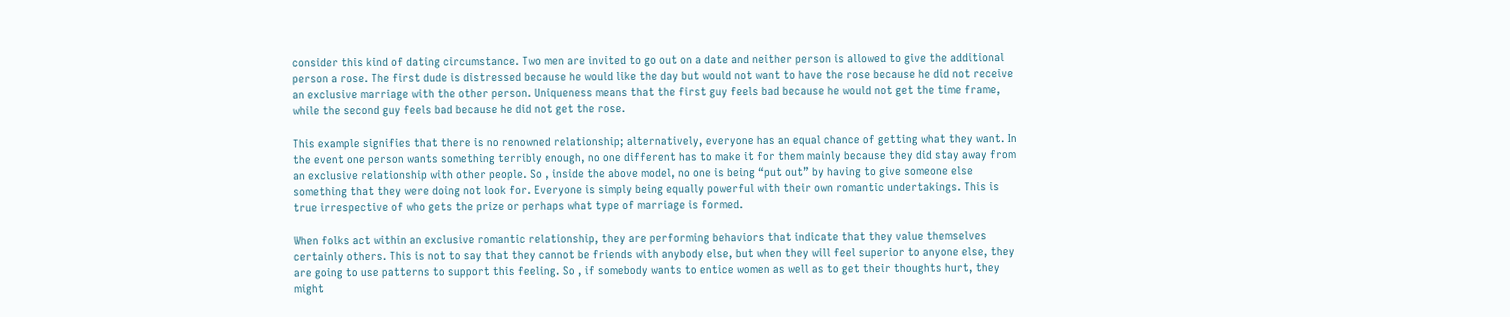consider this kind of dating circumstance. Two men are invited to go out on a date and neither person is allowed to give the additional person a rose. The first dude is distressed because he would like the day but would not want to have the rose because he did not receive an exclusive marriage with the other person. Uniqueness means that the first guy feels bad because he would not get the time frame, while the second guy feels bad because he did not get the rose.

This example signifies that there is no renowned relationship; alternatively, everyone has an equal chance of getting what they want. In the event one person wants something terribly enough, no one different has to make it for them mainly because they did stay away from an exclusive relationship with other people. So , inside the above model, no one is being “put out” by having to give someone else something that they were doing not look for. Everyone is simply being equally powerful with their own romantic undertakings. This is true irrespective of who gets the prize or perhaps what type of marriage is formed.

When folks act within an exclusive romantic relationship, they are performing behaviors that indicate that they value themselves certainly others. This is not to say that they cannot be friends with anybody else, but when they will feel superior to anyone else, they are going to use patterns to support this feeling. So , if somebody wants to entice women as well as to get their thoughts hurt, they might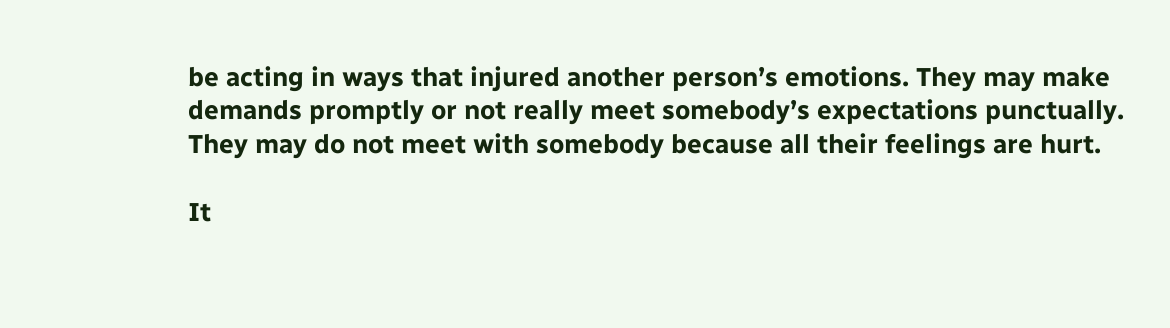be acting in ways that injured another person’s emotions. They may make demands promptly or not really meet somebody’s expectations punctually. They may do not meet with somebody because all their feelings are hurt.

It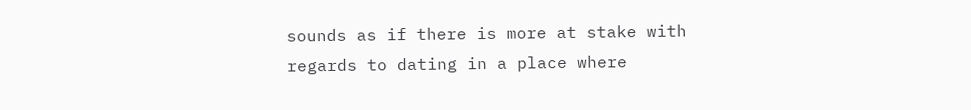sounds as if there is more at stake with regards to dating in a place where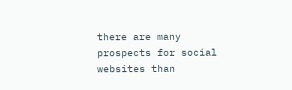there are many prospects for social websites than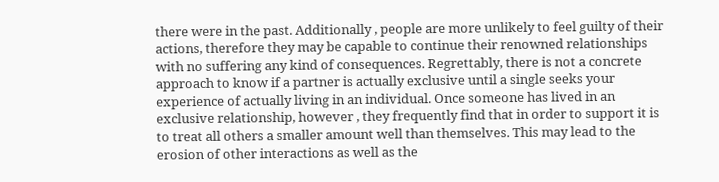there were in the past. Additionally , people are more unlikely to feel guilty of their actions, therefore they may be capable to continue their renowned relationships with no suffering any kind of consequences. Regrettably, there is not a concrete approach to know if a partner is actually exclusive until a single seeks your experience of actually living in an individual. Once someone has lived in an exclusive relationship, however , they frequently find that in order to support it is to treat all others a smaller amount well than themselves. This may lead to the erosion of other interactions as well as the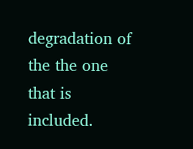degradation of the the one that is included.